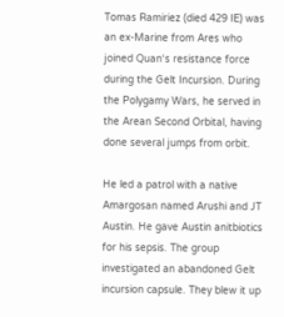Tomas Ramiriez (died 429 IE) was an ex-Marine from Ares who joined Quan‘s resistance force during the Gelt Incursion. During the Polygamy Wars, he served in the Arean Second Orbital, having done several jumps from orbit.

He led a patrol with a native Amargosan named Arushi and JT Austin. He gave Austin anitbiotics for his sepsis. The group investigated an abandoned Gelt incursion capsule. They blew it up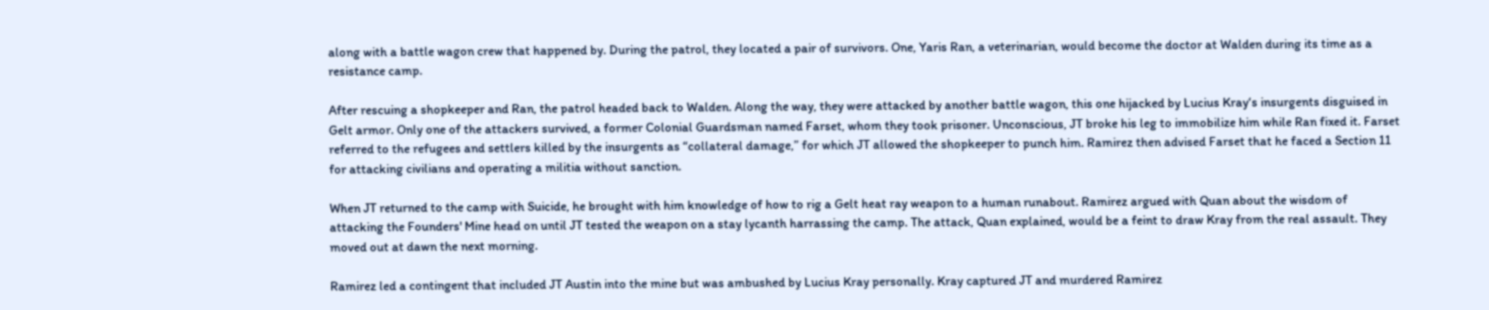along with a battle wagon crew that happened by. During the patrol, they located a pair of survivors. One, Yaris Ran, a veterinarian, would become the doctor at Walden during its time as a resistance camp.

After rescuing a shopkeeper and Ran, the patrol headed back to Walden. Along the way, they were attacked by another battle wagon, this one hijacked by Lucius Kray‘s insurgents disguised in Gelt armor. Only one of the attackers survived, a former Colonial Guardsman named Farset, whom they took prisoner. Unconscious, JT broke his leg to immobilize him while Ran fixed it. Farset referred to the refugees and settlers killed by the insurgents as “collateral damage,” for which JT allowed the shopkeeper to punch him. Ramirez then advised Farset that he faced a Section 11 for attacking civilians and operating a militia without sanction.

When JT returned to the camp with Suicide, he brought with him knowledge of how to rig a Gelt heat ray weapon to a human runabout. Ramirez argued with Quan about the wisdom of attacking the Founders' Mine head on until JT tested the weapon on a stay lycanth harrassing the camp. The attack, Quan explained, would be a feint to draw Kray from the real assault. They moved out at dawn the next morning.

Ramirez led a contingent that included JT Austin into the mine but was ambushed by Lucius Kray personally. Kray captured JT and murdered Ramirez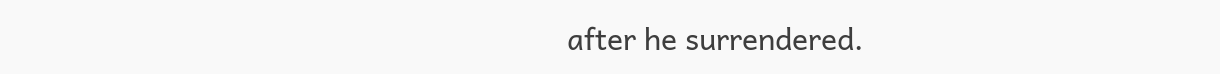after he surrendered.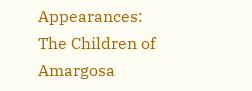Appearances: The Children of Amargosa